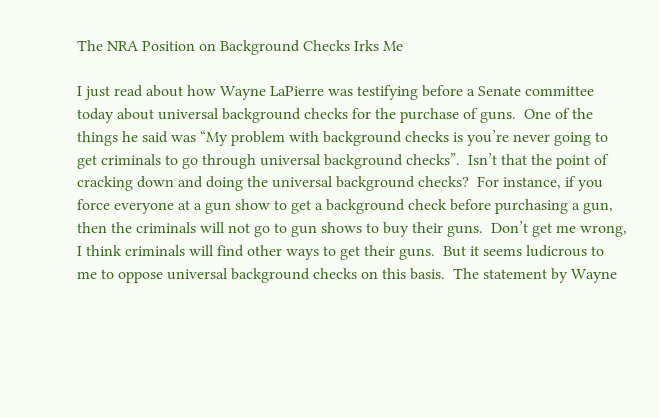The NRA Position on Background Checks Irks Me

I just read about how Wayne LaPierre was testifying before a Senate committee today about universal background checks for the purchase of guns.  One of the things he said was “My problem with background checks is you’re never going to get criminals to go through universal background checks”.  Isn’t that the point of cracking down and doing the universal background checks?  For instance, if you force everyone at a gun show to get a background check before purchasing a gun, then the criminals will not go to gun shows to buy their guns.  Don’t get me wrong, I think criminals will find other ways to get their guns.  But it seems ludicrous to me to oppose universal background checks on this basis.  The statement by Wayne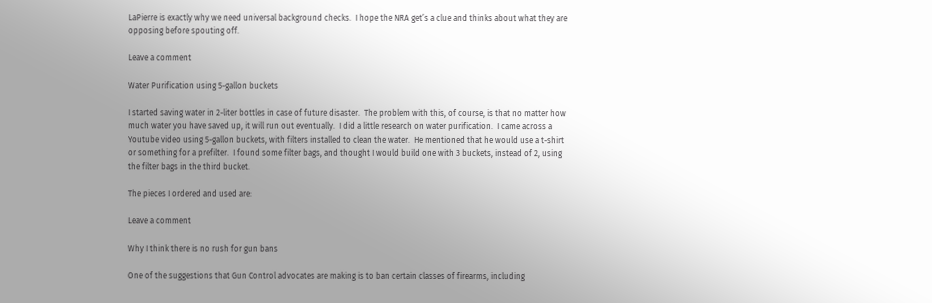LaPierre is exactly why we need universal background checks.  I hope the NRA get’s a clue and thinks about what they are opposing before spouting off.

Leave a comment

Water Purification using 5-gallon buckets

I started saving water in 2-liter bottles in case of future disaster.  The problem with this, of course, is that no matter how much water you have saved up, it will run out eventually.  I did a little research on water purification.  I came across a Youtube video using 5-gallon buckets, with filters installed to clean the water.  He mentioned that he would use a t-shirt or something for a prefilter.  I found some filter bags, and thought I would build one with 3 buckets, instead of 2, using the filter bags in the third bucket.

The pieces I ordered and used are:

Leave a comment

Why I think there is no rush for gun bans

One of the suggestions that Gun Control advocates are making is to ban certain classes of firearms, including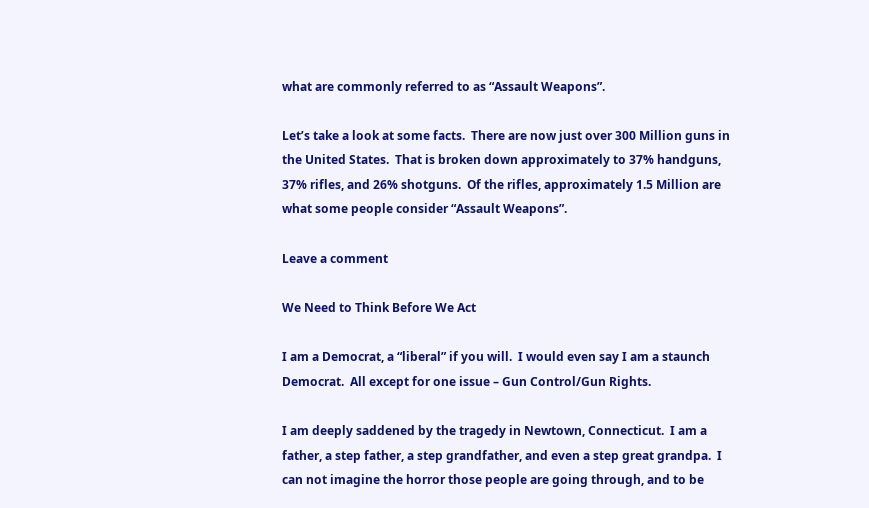what are commonly referred to as “Assault Weapons”.

Let’s take a look at some facts.  There are now just over 300 Million guns in the United States.  That is broken down approximately to 37% handguns, 37% rifles, and 26% shotguns.  Of the rifles, approximately 1.5 Million are what some people consider “Assault Weapons”.

Leave a comment

We Need to Think Before We Act

I am a Democrat, a “liberal” if you will.  I would even say I am a staunch Democrat.  All except for one issue – Gun Control/Gun Rights.

I am deeply saddened by the tragedy in Newtown, Connecticut.  I am a father, a step father, a step grandfather, and even a step great grandpa.  I can not imagine the horror those people are going through, and to be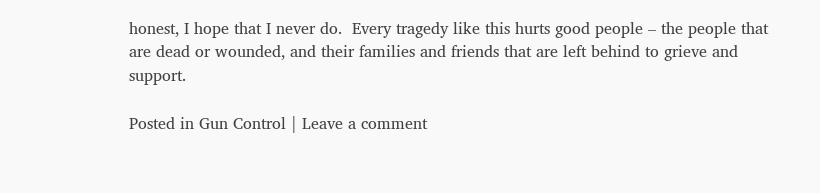honest, I hope that I never do.  Every tragedy like this hurts good people – the people that are dead or wounded, and their families and friends that are left behind to grieve and support.

Posted in Gun Control | Leave a comment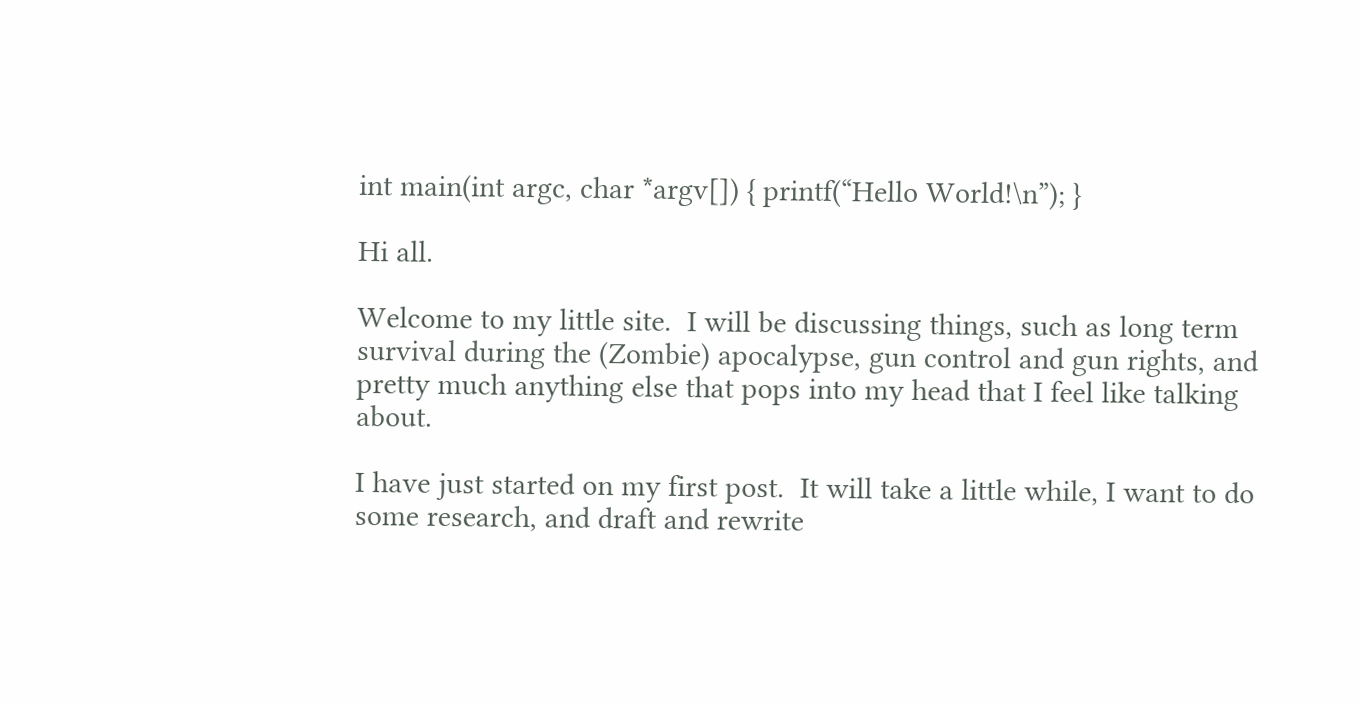int main(int argc, char *argv[]) { printf(“Hello World!\n”); }

Hi all.

Welcome to my little site.  I will be discussing things, such as long term survival during the (Zombie) apocalypse, gun control and gun rights, and pretty much anything else that pops into my head that I feel like talking about.

I have just started on my first post.  It will take a little while, I want to do some research, and draft and rewrite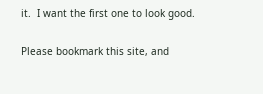it.  I want the first one to look good.

Please bookmark this site, and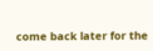come back later for the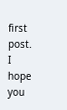first post.  I hope you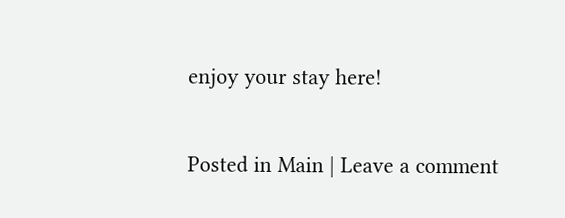enjoy your stay here!

Posted in Main | Leave a comment